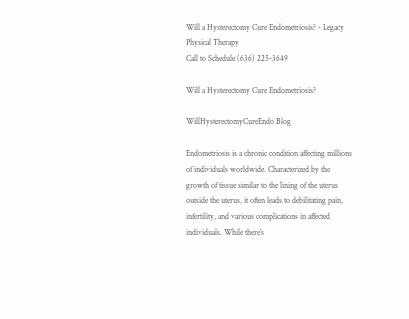Will a Hysterectomy Cure Endometriosis? - Legacy Physical Therapy
Call to Schedule (636) 225-3649

Will a Hysterectomy Cure Endometriosis?

WillHysterectomyCureEndo Blog

Endometriosis is a chronic condition affecting millions of individuals worldwide. Characterized by the growth of tissue similar to the lining of the uterus outside the uterus, it often leads to debilitating pain, infertility, and various complications in affected individuals. While there’s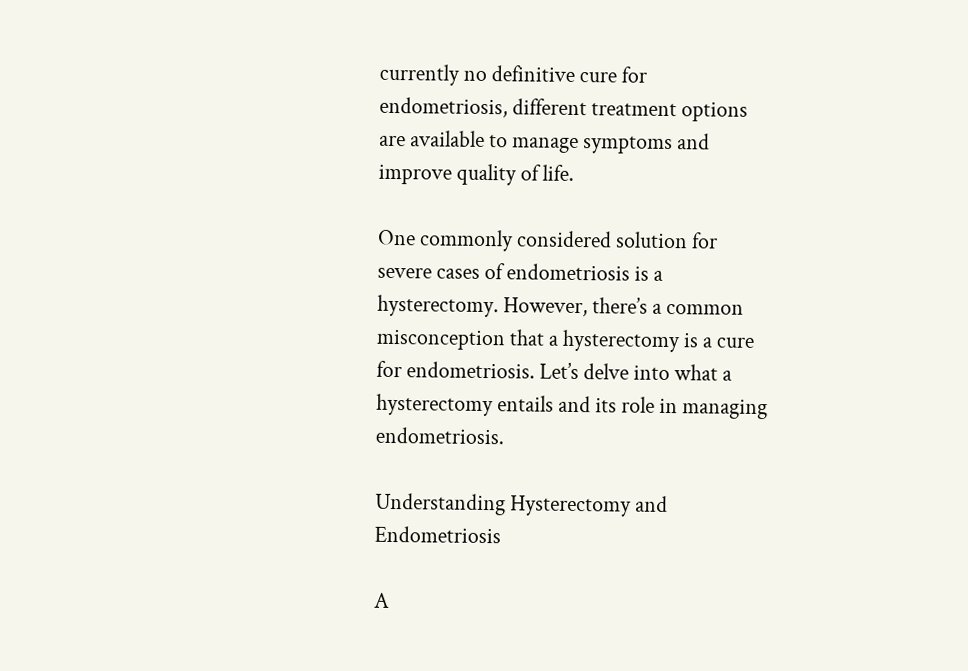currently no definitive cure for endometriosis, different treatment options are available to manage symptoms and improve quality of life.

One commonly considered solution for severe cases of endometriosis is a hysterectomy. However, there’s a common misconception that a hysterectomy is a cure for endometriosis. Let’s delve into what a hysterectomy entails and its role in managing endometriosis.

Understanding Hysterectomy and Endometriosis

A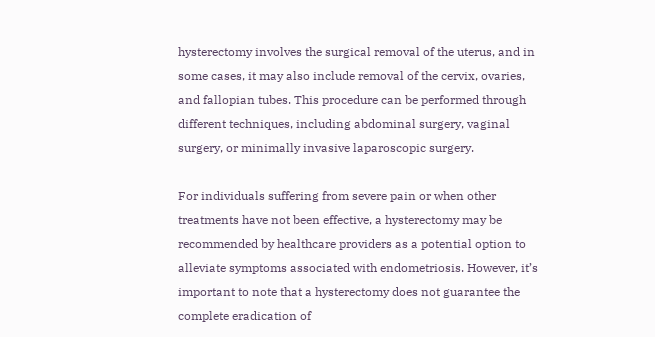hysterectomy involves the surgical removal of the uterus, and in some cases, it may also include removal of the cervix, ovaries, and fallopian tubes. This procedure can be performed through different techniques, including abdominal surgery, vaginal surgery, or minimally invasive laparoscopic surgery.

For individuals suffering from severe pain or when other treatments have not been effective, a hysterectomy may be recommended by healthcare providers as a potential option to alleviate symptoms associated with endometriosis. However, it’s important to note that a hysterectomy does not guarantee the complete eradication of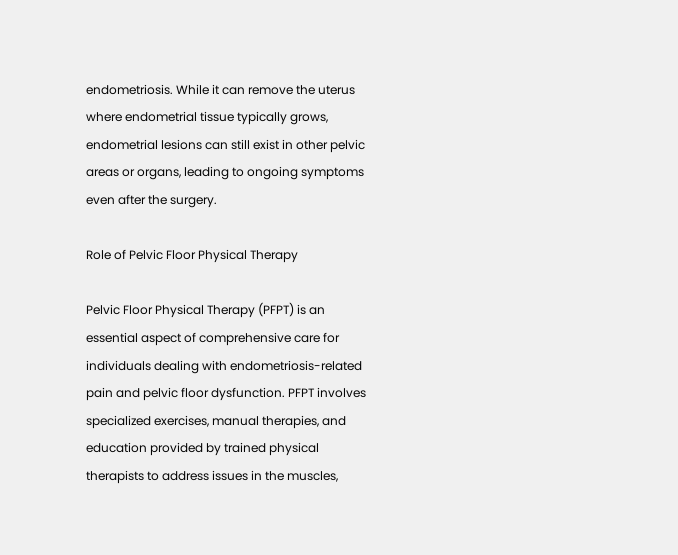endometriosis. While it can remove the uterus where endometrial tissue typically grows, endometrial lesions can still exist in other pelvic areas or organs, leading to ongoing symptoms even after the surgery.

Role of Pelvic Floor Physical Therapy

Pelvic Floor Physical Therapy (PFPT) is an essential aspect of comprehensive care for individuals dealing with endometriosis-related pain and pelvic floor dysfunction. PFPT involves specialized exercises, manual therapies, and education provided by trained physical therapists to address issues in the muscles,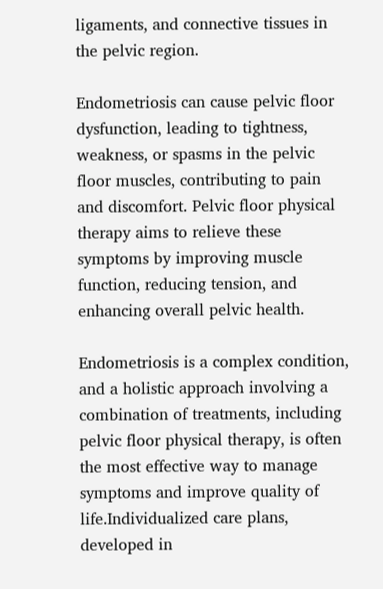ligaments, and connective tissues in the pelvic region.

Endometriosis can cause pelvic floor dysfunction, leading to tightness, weakness, or spasms in the pelvic floor muscles, contributing to pain and discomfort. Pelvic floor physical therapy aims to relieve these symptoms by improving muscle function, reducing tension, and enhancing overall pelvic health.

Endometriosis is a complex condition, and a holistic approach involving a combination of treatments, including pelvic floor physical therapy, is often the most effective way to manage symptoms and improve quality of life.Individualized care plans, developed in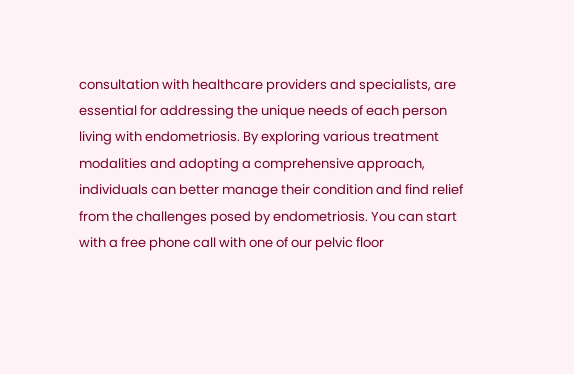consultation with healthcare providers and specialists, are essential for addressing the unique needs of each person living with endometriosis. By exploring various treatment modalities and adopting a comprehensive approach, individuals can better manage their condition and find relief from the challenges posed by endometriosis. You can start with a free phone call with one of our pelvic floor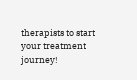therapists to start your treatment journey!